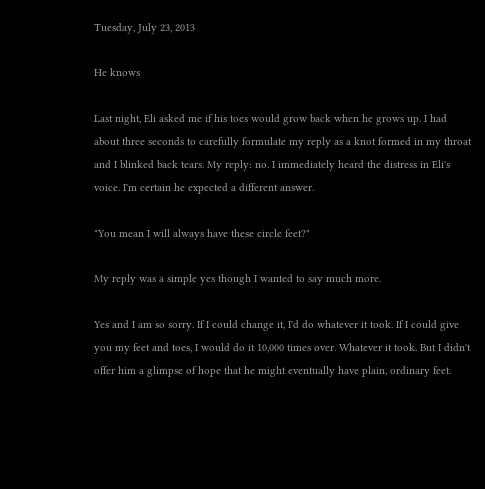Tuesday, July 23, 2013

He knows

Last night, Eli asked me if his toes would grow back when he grows up. I had about three seconds to carefully formulate my reply as a knot formed in my throat and I blinked back tears. My reply: no. I immediately heard the distress in Eli's voice. I'm certain he expected a different answer.

"You mean I will always have these circle feet?"

My reply was a simple yes though I wanted to say much more.

Yes and I am so sorry. If I could change it, I'd do whatever it took. If I could give you my feet and toes, I would do it 10,000 times over. Whatever it took. But I didn't offer him a glimpse of hope that he might eventually have plain, ordinary feet.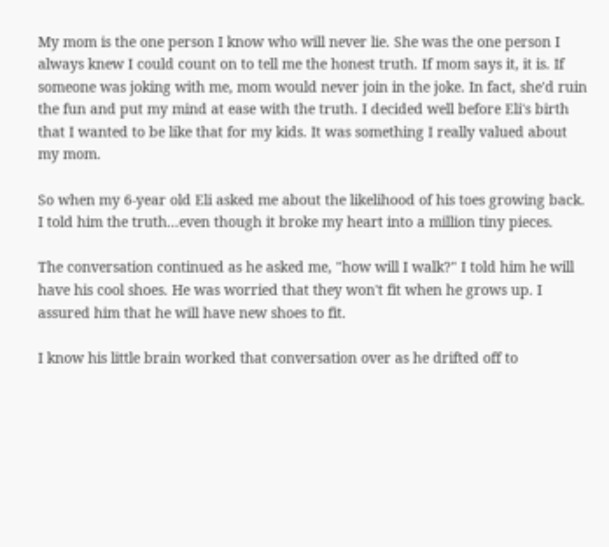My mom is the one person I know who will never lie. She was the one person I always knew I could count on to tell me the honest truth. If mom says it, it is. If someone was joking with me, mom would never join in the joke. In fact, she'd ruin the fun and put my mind at ease with the truth. I decided well before Eli's birth that I wanted to be like that for my kids. It was something I really valued about my mom.

So when my 6-year old Eli asked me about the likelihood of his toes growing back. I told him the truth...even though it broke my heart into a million tiny pieces.

The conversation continued as he asked me, "how will I walk?" I told him he will have his cool shoes. He was worried that they won't fit when he grows up. I assured him that he will have new shoes to fit.

I know his little brain worked that conversation over as he drifted off to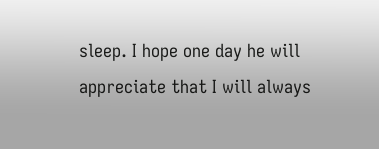sleep. I hope one day he will appreciate that I will always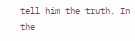tell him the truth. In the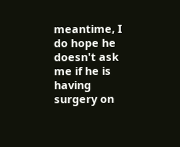meantime, I do hope he doesn't ask me if he is having surgery on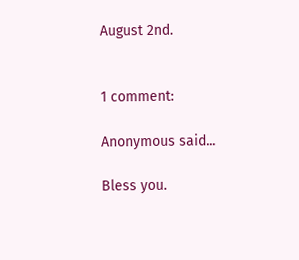August 2nd.


1 comment:

Anonymous said...

Bless you.